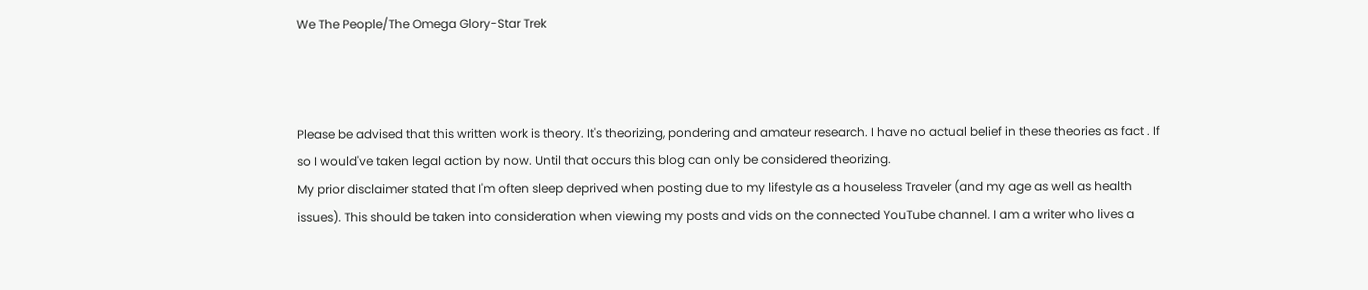We The People/The Omega Glory-Star Trek



Please be advised that this written work is theory. It's theorizing, pondering and amateur research. I have no actual belief in these theories as fact . If so I would've taken legal action by now. Until that occurs this blog can only be considered theorizing.
My prior disclaimer stated that I'm often sleep deprived when posting due to my lifestyle as a houseless Traveler (and my age as well as health issues). This should be taken into consideration when viewing my posts and vids on the connected YouTube channel. I am a writer who lives a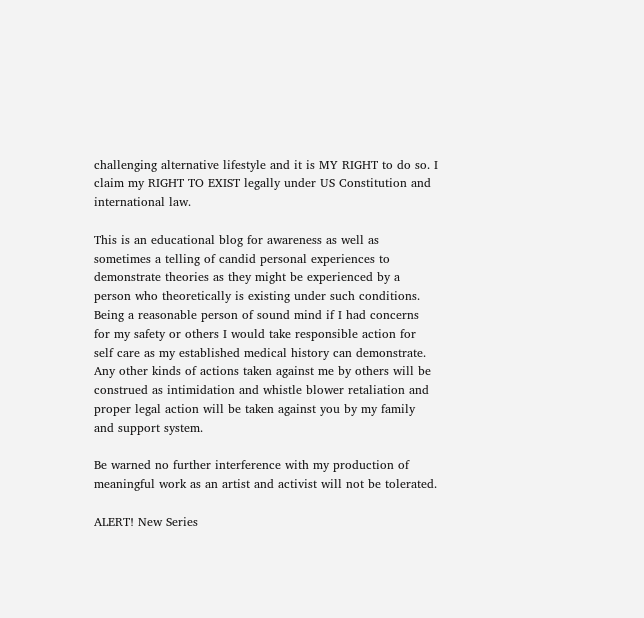challenging alternative lifestyle and it is MY RIGHT to do so. I claim my RIGHT TO EXIST legally under US Constitution and international law.

This is an educational blog for awareness as well as sometimes a telling of candid personal experiences to demonstrate theories as they might be experienced by a person who theoretically is existing under such conditions.
Being a reasonable person of sound mind if I had concerns for my safety or others I would take responsible action for self care as my established medical history can demonstrate.
Any other kinds of actions taken against me by others will be construed as intimidation and whistle blower retaliation and proper legal action will be taken against you by my family and support system.

Be warned no further interference with my production of meaningful work as an artist and activist will not be tolerated.

ALERT! New Series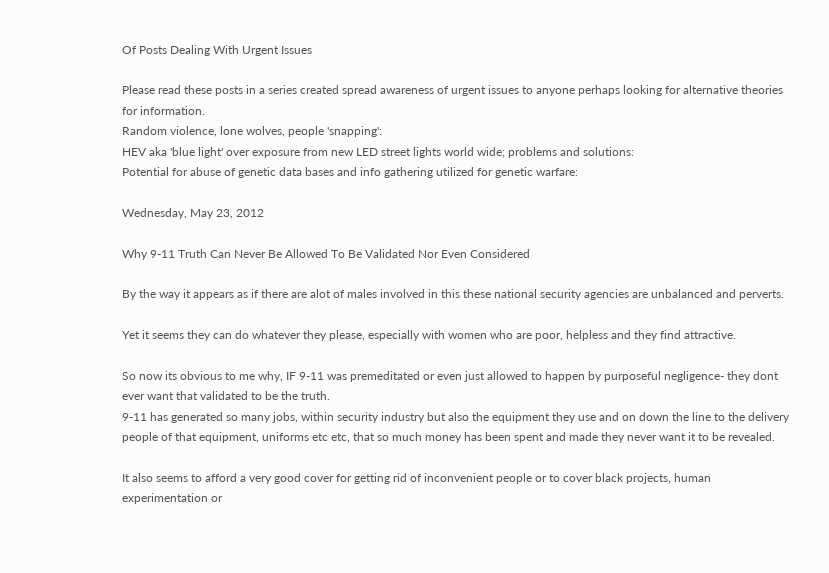Of Posts Dealing With Urgent Issues

Please read these posts in a series created spread awareness of urgent issues to anyone perhaps looking for alternative theories for information.
Random violence, lone wolves, people 'snapping':
HEV aka 'blue light' over exposure from new LED street lights world wide; problems and solutions:
Potential for abuse of genetic data bases and info gathering utilized for genetic warfare:

Wednesday, May 23, 2012

Why 9-11 Truth Can Never Be Allowed To Be Validated Nor Even Considered

By the way it appears as if there are alot of males involved in this these national security agencies are unbalanced and perverts.

Yet it seems they can do whatever they please, especially with women who are poor, helpless and they find attractive.

So now its obvious to me why, IF 9-11 was premeditated or even just allowed to happen by purposeful negligence- they dont ever want that validated to be the truth.
9-11 has generated so many jobs, within security industry but also the equipment they use and on down the line to the delivery people of that equipment, uniforms etc etc, that so much money has been spent and made they never want it to be revealed.

It also seems to afford a very good cover for getting rid of inconvenient people or to cover black projects, human experimentation or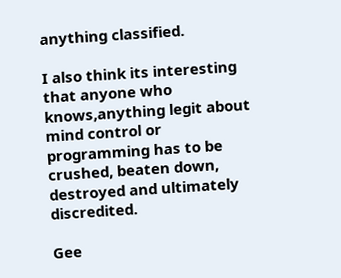anything classified.

I also think its interesting that anyone who knows,anything legit about mind control or programming has to be crushed, beaten down, destroyed and ultimately discredited.

Gee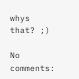whys that? ;)

No comments: